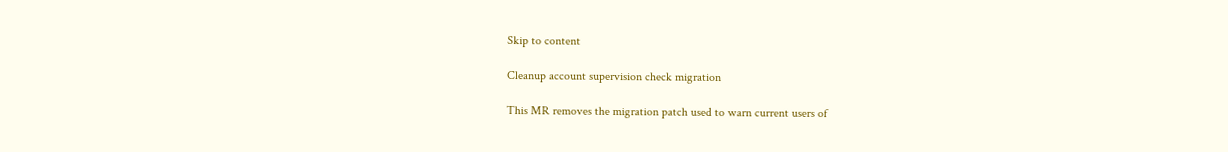Skip to content

Cleanup account supervision check migration

This MR removes the migration patch used to warn current users of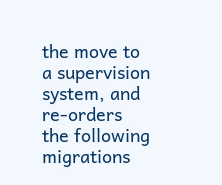the move to a supervision system, and re-orders the following migrations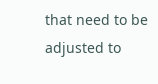that need to be adjusted to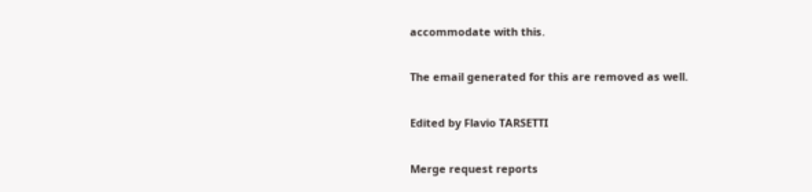accommodate with this.

The email generated for this are removed as well.

Edited by Flavio TARSETTI

Merge request reports